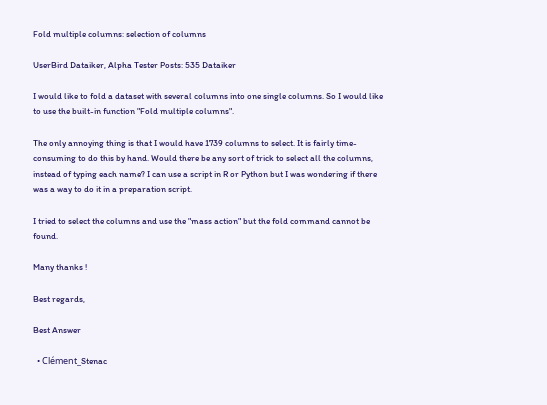Fold multiple columns: selection of columns

UserBird Dataiker, Alpha Tester Posts: 535 Dataiker

I would like to fold a dataset with several columns into one single columns. So I would like to use the built-in function "Fold multiple columns".

The only annoying thing is that I would have 1739 columns to select. It is fairly time-consuming to do this by hand. Would there be any sort of trick to select all the columns, instead of typing each name? I can use a script in R or Python but I was wondering if there was a way to do it in a preparation script.

I tried to select the columns and use the "mass action" but the fold command cannot be found.

Many thanks !

Best regards,

Best Answer

  • Clément_Stenac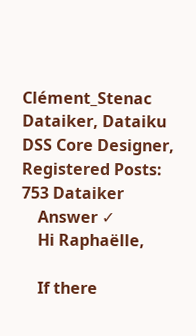Clément_Stenac Dataiker, Dataiku DSS Core Designer, Registered Posts: 753 Dataiker
    Answer ✓
    Hi Raphaëlle,

    If there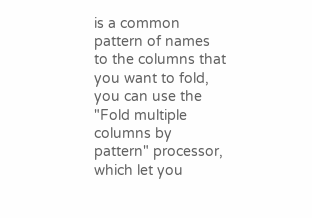is a common pattern of names to the columns that you want to fold, you can use the "Fold multiple columns by pattern" processor, which let you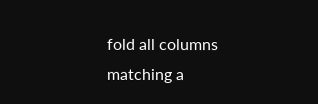fold all columns matching a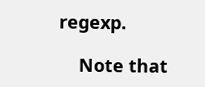regexp.

    Note that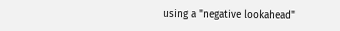using a "negative lookahead"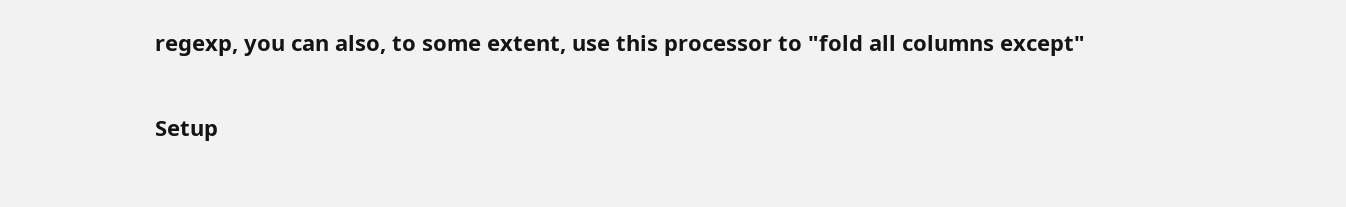regexp, you can also, to some extent, use this processor to "fold all columns except"


Setup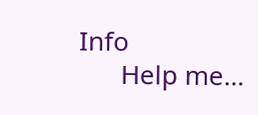Info
      Help me…